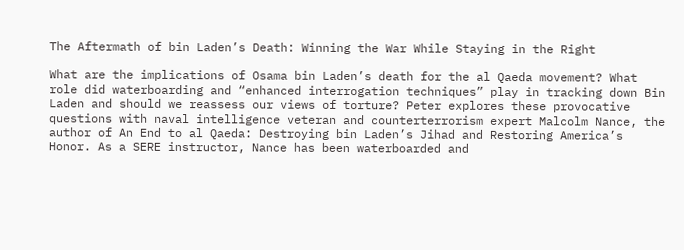The Aftermath of bin Laden’s Death: Winning the War While Staying in the Right

What are the implications of Osama bin Laden’s death for the al Qaeda movement? What role did waterboarding and “enhanced interrogation techniques” play in tracking down Bin Laden and should we reassess our views of torture? Peter explores these provocative questions with naval intelligence veteran and counterterrorism expert Malcolm Nance, the author of An End to al Qaeda: Destroying bin Laden’s Jihad and Restoring America’s Honor. As a SERE instructor, Nance has been waterboarded and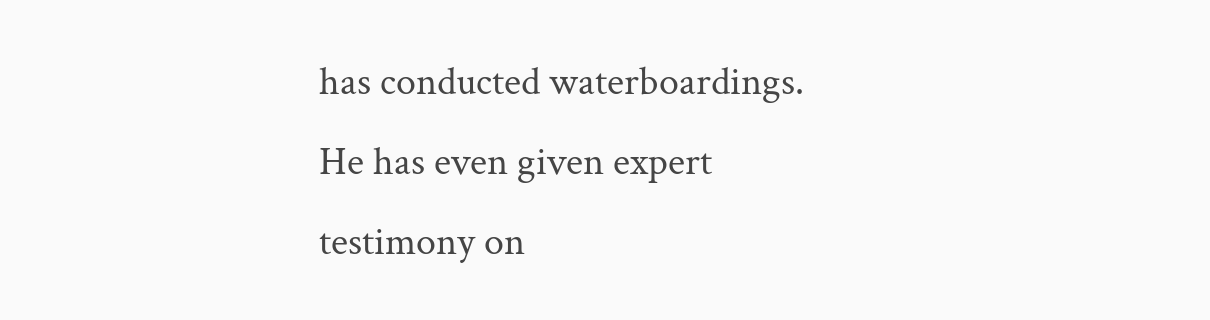has conducted waterboardings. He has even given expert testimony on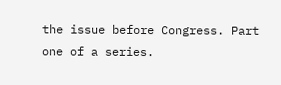the issue before Congress. Part one of a series.